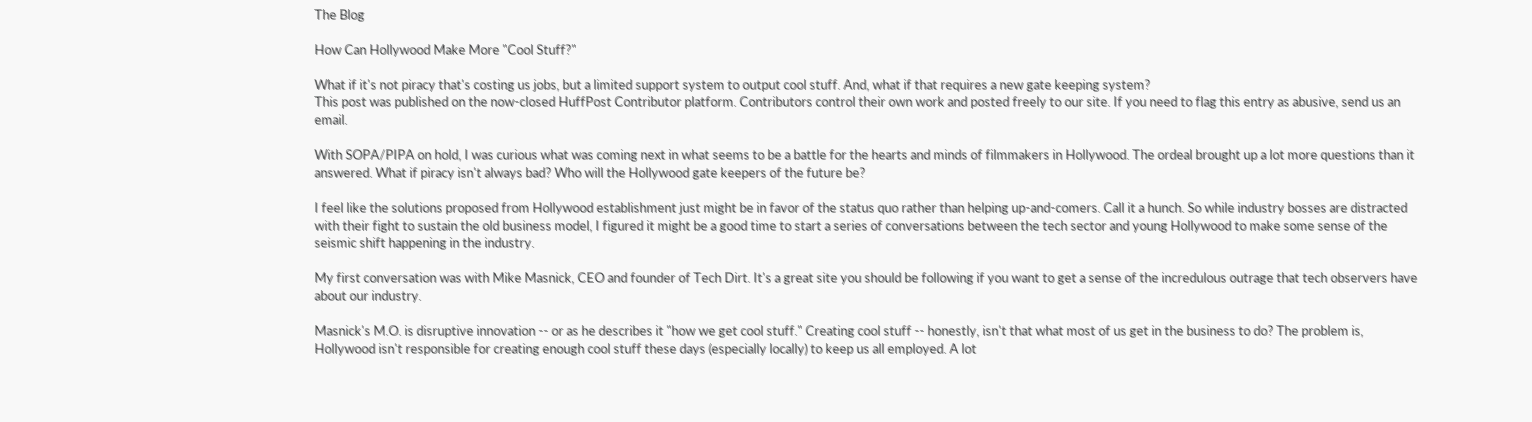The Blog

How Can Hollywood Make More "Cool Stuff?"

What if it's not piracy that's costing us jobs, but a limited support system to output cool stuff. And, what if that requires a new gate keeping system?
This post was published on the now-closed HuffPost Contributor platform. Contributors control their own work and posted freely to our site. If you need to flag this entry as abusive, send us an email.

With SOPA/PIPA on hold, I was curious what was coming next in what seems to be a battle for the hearts and minds of filmmakers in Hollywood. The ordeal brought up a lot more questions than it answered. What if piracy isn't always bad? Who will the Hollywood gate keepers of the future be?

I feel like the solutions proposed from Hollywood establishment just might be in favor of the status quo rather than helping up-and-comers. Call it a hunch. So while industry bosses are distracted with their fight to sustain the old business model, I figured it might be a good time to start a series of conversations between the tech sector and young Hollywood to make some sense of the seismic shift happening in the industry.

My first conversation was with Mike Masnick, CEO and founder of Tech Dirt. It's a great site you should be following if you want to get a sense of the incredulous outrage that tech observers have about our industry.

Masnick's M.O. is disruptive innovation -- or as he describes it "how we get cool stuff." Creating cool stuff -- honestly, isn't that what most of us get in the business to do? The problem is, Hollywood isn't responsible for creating enough cool stuff these days (especially locally) to keep us all employed. A lot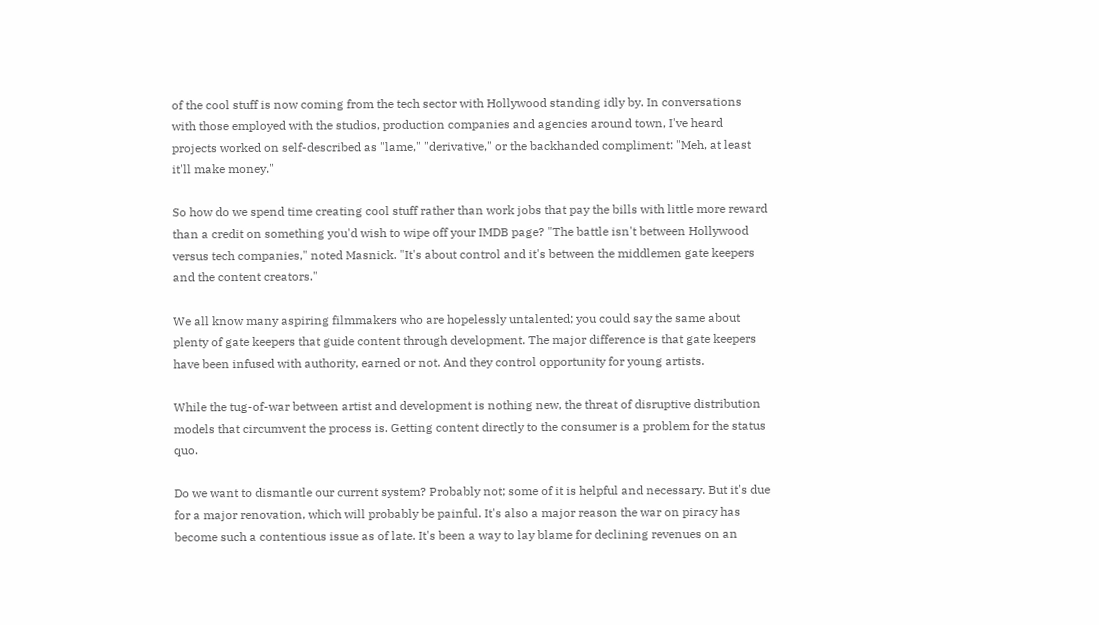of the cool stuff is now coming from the tech sector with Hollywood standing idly by. In conversations with those employed with the studios, production companies and agencies around town, I've heard projects worked on self-described as "lame," "derivative," or the backhanded compliment: "Meh, at least it'll make money."

So how do we spend time creating cool stuff rather than work jobs that pay the bills with little more reward than a credit on something you'd wish to wipe off your IMDB page? "The battle isn't between Hollywood versus tech companies," noted Masnick. "It's about control and it's between the middlemen gate keepers and the content creators."

We all know many aspiring filmmakers who are hopelessly untalented; you could say the same about plenty of gate keepers that guide content through development. The major difference is that gate keepers have been infused with authority, earned or not. And they control opportunity for young artists.

While the tug-of-war between artist and development is nothing new, the threat of disruptive distribution models that circumvent the process is. Getting content directly to the consumer is a problem for the status quo.

Do we want to dismantle our current system? Probably not; some of it is helpful and necessary. But it's due for a major renovation, which will probably be painful. It's also a major reason the war on piracy has become such a contentious issue as of late. It's been a way to lay blame for declining revenues on an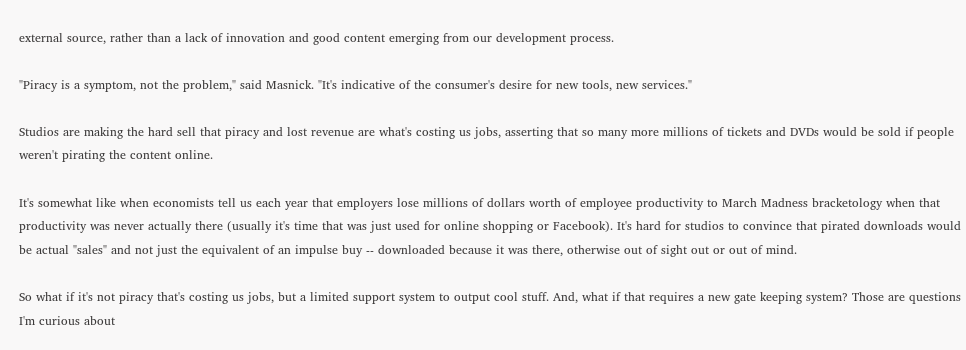external source, rather than a lack of innovation and good content emerging from our development process.

"Piracy is a symptom, not the problem," said Masnick. "It's indicative of the consumer's desire for new tools, new services."

Studios are making the hard sell that piracy and lost revenue are what's costing us jobs, asserting that so many more millions of tickets and DVDs would be sold if people weren't pirating the content online.

It's somewhat like when economists tell us each year that employers lose millions of dollars worth of employee productivity to March Madness bracketology when that productivity was never actually there (usually it's time that was just used for online shopping or Facebook). It's hard for studios to convince that pirated downloads would be actual "sales" and not just the equivalent of an impulse buy -- downloaded because it was there, otherwise out of sight out or out of mind.

So what if it's not piracy that's costing us jobs, but a limited support system to output cool stuff. And, what if that requires a new gate keeping system? Those are questions I'm curious about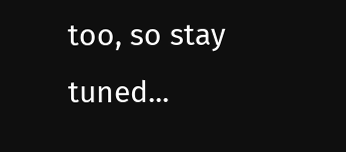too, so stay tuned...